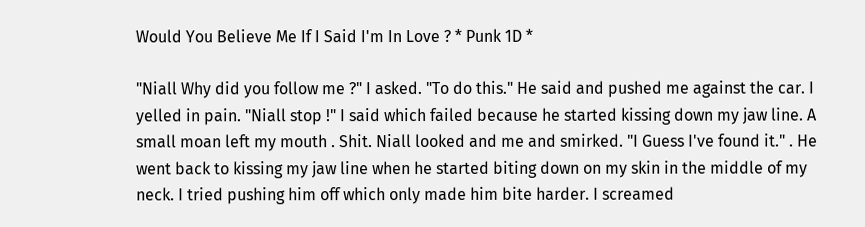Would You Believe Me If I Said I'm In Love ? * Punk 1D *

"Niall Why did you follow me ?" I asked. "To do this." He said and pushed me against the car. I yelled in pain. "Niall stop !" I said which failed because he started kissing down my jaw line. A small moan left my mouth . Shit. Niall looked and me and smirked. "I Guess I've found it." . He went back to kissing my jaw line when he started biting down on my skin in the middle of my neck. I tried pushing him off which only made him bite harder. I screamed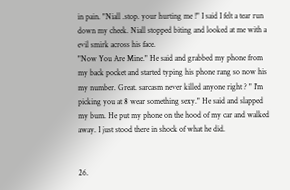in pain. "Niall .stop. your hurting me !" I said I felt a tear run down my cheek. Niall stopped biting and looked at me with a evil smirk across his face.
"Now You Are Mine." He said and grabbed my phone from my back pocket and started typing his phone rang so now his my number. Great. sarcasm never killed anyone right ? " I'm picking you at 8 wear something sexy." He said and slapped my bum. He put my phone on the hood of my car and walked away. I just stood there in shock of what he did.


26.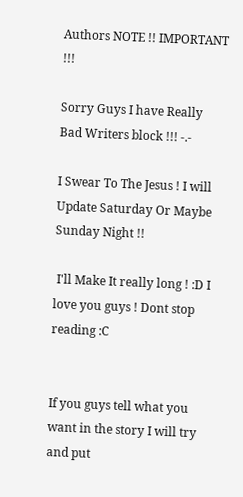Authors NOTE !! IMPORTANT !!!

Sorry Guys I have Really Bad Writers block !!! -.-

I Swear To The Jesus ! I will Update Saturday Or Maybe Sunday Night !!

 I'll Make It really long ! :D I love you guys ! Dont stop reading :C


If you guys tell what you want in the story I will try and put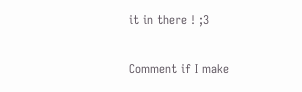it in there ! ;3

Comment if I make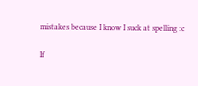mistakes because I know I suck at spelling :c

If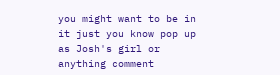you might want to be in it just you know pop up as Josh's girl or anything comment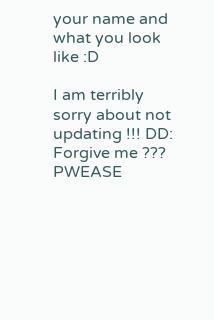your name and what you look like :D

I am terribly sorry about not updating !!! DD: Forgive me ??? PWEASE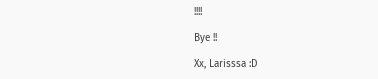!!!!

Bye !!

Xx, Larisssa :D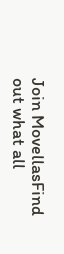Join MovellasFind out what all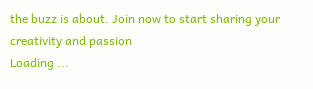the buzz is about. Join now to start sharing your creativity and passion
Loading ...